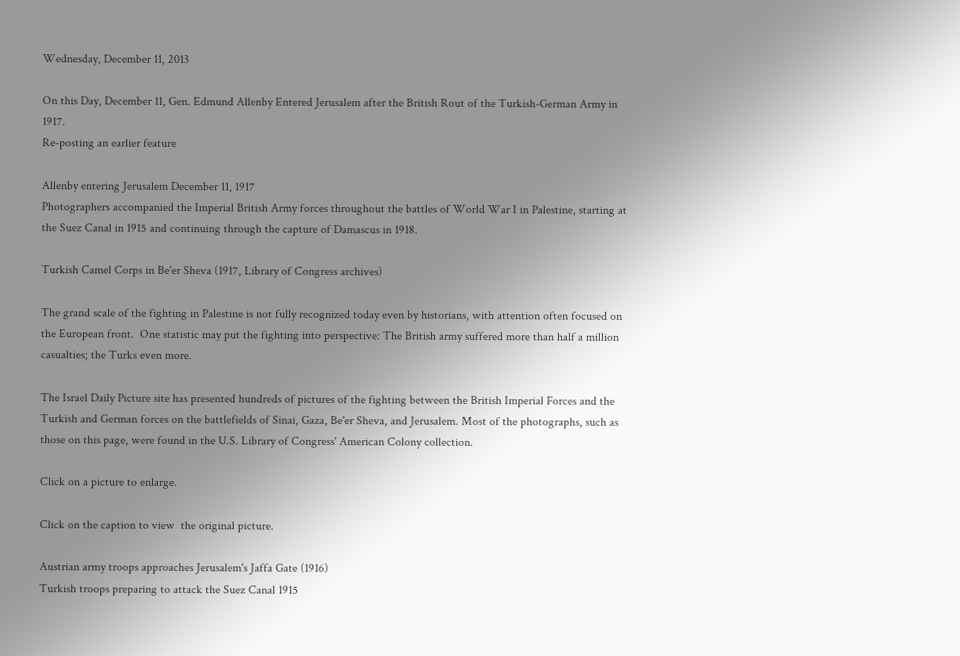Wednesday, December 11, 2013

On this Day, December 11, Gen. Edmund Allenby Entered Jerusalem after the British Rout of the Turkish-German Army in 1917.
Re-posting an earlier feature

Allenby entering Jerusalem December 11, 1917
Photographers accompanied the Imperial British Army forces throughout the battles of World War I in Palestine, starting at the Suez Canal in 1915 and continuing through the capture of Damascus in 1918.

Turkish Camel Corps in Be'er Sheva (1917, Library of Congress archives)

The grand scale of the fighting in Palestine is not fully recognized today even by historians, with attention often focused on the European front.  One statistic may put the fighting into perspective: The British army suffered more than half a million casualties; the Turks even more.

The Israel Daily Picture site has presented hundreds of pictures of the fighting between the British Imperial Forces and the Turkish and German forces on the battlefields of Sinai, Gaza, Be'er Sheva, and Jerusalem. Most of the photographs, such as those on this page, were found in the U.S. Library of Congress' American Colony collection.

Click on a picture to enlarge.

Click on the caption to view  the original picture.

Austrian army troops approaches Jerusalem's Jaffa Gate (1916)
Turkish troops preparing to attack the Suez Canal 1915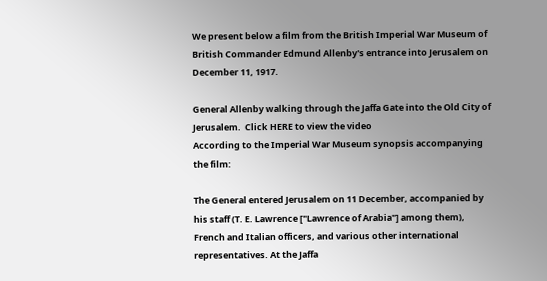We present below a film from the British Imperial War Museum of British Commander Edmund Allenby's entrance into Jerusalem on December 11, 1917.

General Allenby walking through the Jaffa Gate into the Old City of Jerusalem.  Click HERE to view the video
According to the Imperial War Museum synopsis accompanying the film:

The General entered Jerusalem on 11 December, accompanied by his staff (T. E. Lawrence ["Lawrence of Arabia"] among them), French and Italian officers, and various other international representatives. At the Jaffa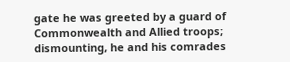gate he was greeted by a guard of Commonwealth and Allied troops; dismounting, he and his comrades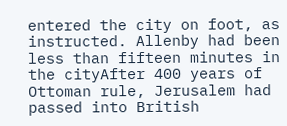entered the city on foot, as instructed. Allenby had been less than fifteen minutes in the cityAfter 400 years of Ottoman rule, Jerusalem had passed into British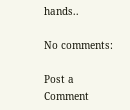hands..

No comments:

Post a Comment